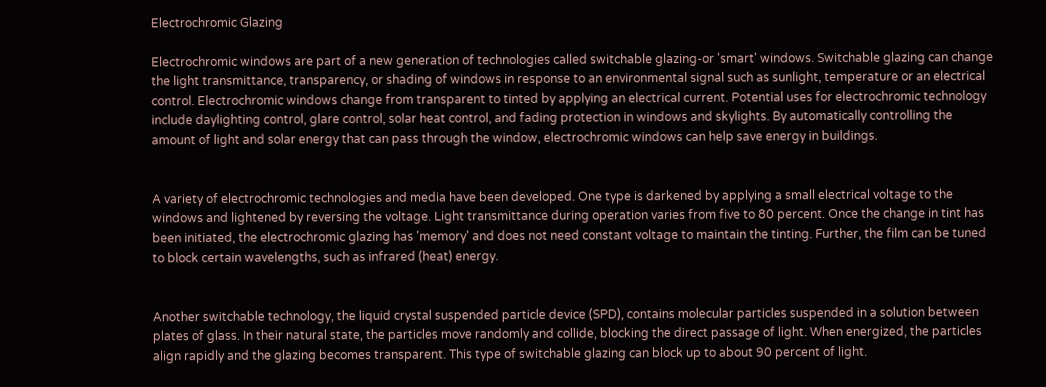Electrochromic Glazing

Electrochromic windows are part of a new generation of technologies called switchable glazing-or 'smart' windows. Switchable glazing can change the light transmittance, transparency, or shading of windows in response to an environmental signal such as sunlight, temperature or an electrical control. Electrochromic windows change from transparent to tinted by applying an electrical current. Potential uses for electrochromic technology include daylighting control, glare control, solar heat control, and fading protection in windows and skylights. By automatically controlling the amount of light and solar energy that can pass through the window, electrochromic windows can help save energy in buildings.


A variety of electrochromic technologies and media have been developed. One type is darkened by applying a small electrical voltage to the windows and lightened by reversing the voltage. Light transmittance during operation varies from five to 80 percent. Once the change in tint has been initiated, the electrochromic glazing has 'memory' and does not need constant voltage to maintain the tinting. Further, the film can be tuned to block certain wavelengths, such as infrared (heat) energy.


Another switchable technology, the liquid crystal suspended particle device (SPD), contains molecular particles suspended in a solution between plates of glass. In their natural state, the particles move randomly and collide, blocking the direct passage of light. When energized, the particles align rapidly and the glazing becomes transparent. This type of switchable glazing can block up to about 90 percent of light.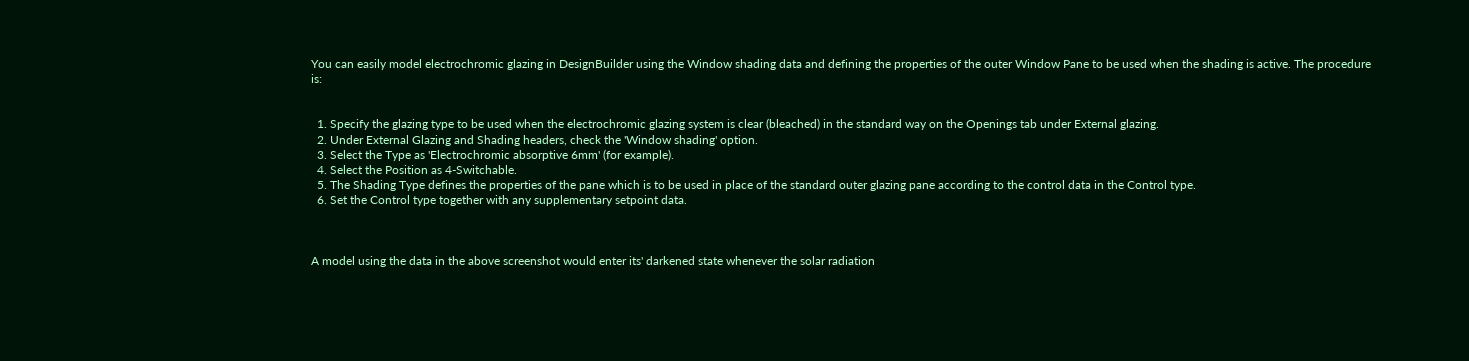You can easily model electrochromic glazing in DesignBuilder using the Window shading data and defining the properties of the outer Window Pane to be used when the shading is active. The procedure is:


  1. Specify the glazing type to be used when the electrochromic glazing system is clear (bleached) in the standard way on the Openings tab under External glazing.
  2. Under External Glazing and Shading headers, check the 'Window shading' option.
  3. Select the Type as 'Electrochromic absorptive 6mm' (for example).
  4. Select the Position as 4-Switchable.
  5. The Shading Type defines the properties of the pane which is to be used in place of the standard outer glazing pane according to the control data in the Control type.
  6. Set the Control type together with any supplementary setpoint data.



A model using the data in the above screenshot would enter its' darkened state whenever the solar radiation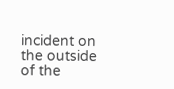incident on the outside of the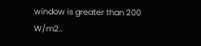window is greater than 200 W/m2..